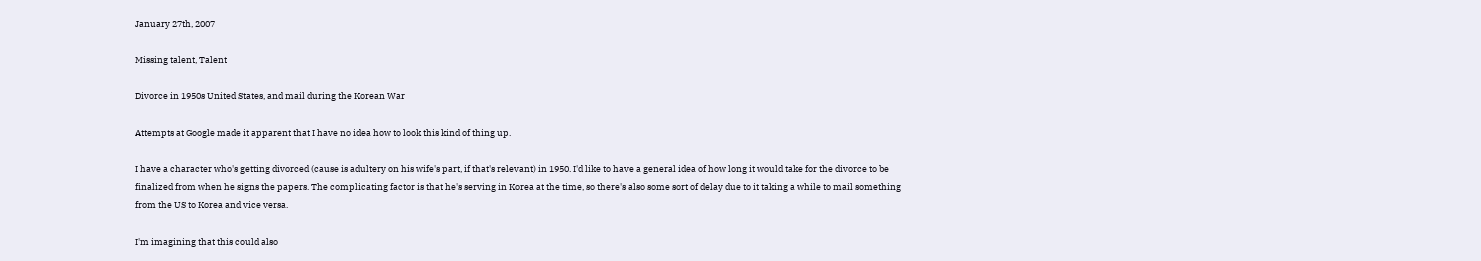January 27th, 2007

Missing talent, Talent

Divorce in 1950s United States, and mail during the Korean War

Attempts at Google made it apparent that I have no idea how to look this kind of thing up.

I have a character who's getting divorced (cause is adultery on his wife's part, if that's relevant) in 1950. I'd like to have a general idea of how long it would take for the divorce to be finalized from when he signs the papers. The complicating factor is that he's serving in Korea at the time, so there's also some sort of delay due to it taking a while to mail something from the US to Korea and vice versa.

I'm imagining that this could also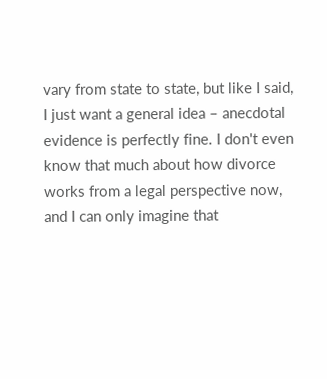vary from state to state, but like I said, I just want a general idea – anecdotal evidence is perfectly fine. I don't even know that much about how divorce works from a legal perspective now, and I can only imagine that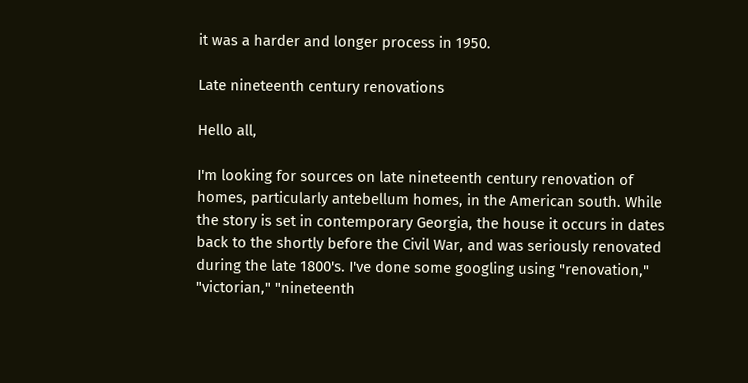it was a harder and longer process in 1950.

Late nineteenth century renovations

Hello all,

I'm looking for sources on late nineteenth century renovation of homes, particularly antebellum homes, in the American south. While the story is set in contemporary Georgia, the house it occurs in dates back to the shortly before the Civil War, and was seriously renovated during the late 1800's. I've done some googling using "renovation," "victorian," "nineteenth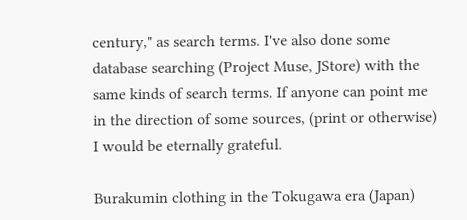century," as search terms. I've also done some database searching (Project Muse, JStore) with the same kinds of search terms. If anyone can point me in the direction of some sources, (print or otherwise) I would be eternally grateful.

Burakumin clothing in the Tokugawa era (Japan)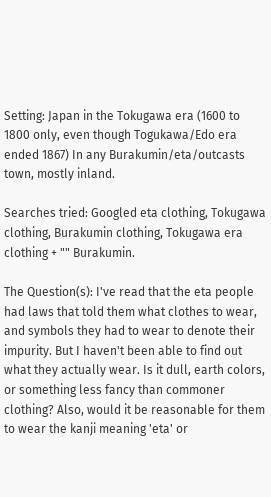Setting: Japan in the Tokugawa era (1600 to 1800 only, even though Togukawa/Edo era ended 1867) In any Burakumin/eta/outcasts town, mostly inland.

Searches tried: Googled eta clothing, Tokugawa clothing, Burakumin clothing, Tokugawa era clothing + "" Burakumin.

The Question(s): I've read that the eta people had laws that told them what clothes to wear, and symbols they had to wear to denote their impurity. But I haven't been able to find out what they actually wear. Is it dull, earth colors, or something less fancy than commoner clothing? Also, would it be reasonable for them to wear the kanji meaning 'eta' or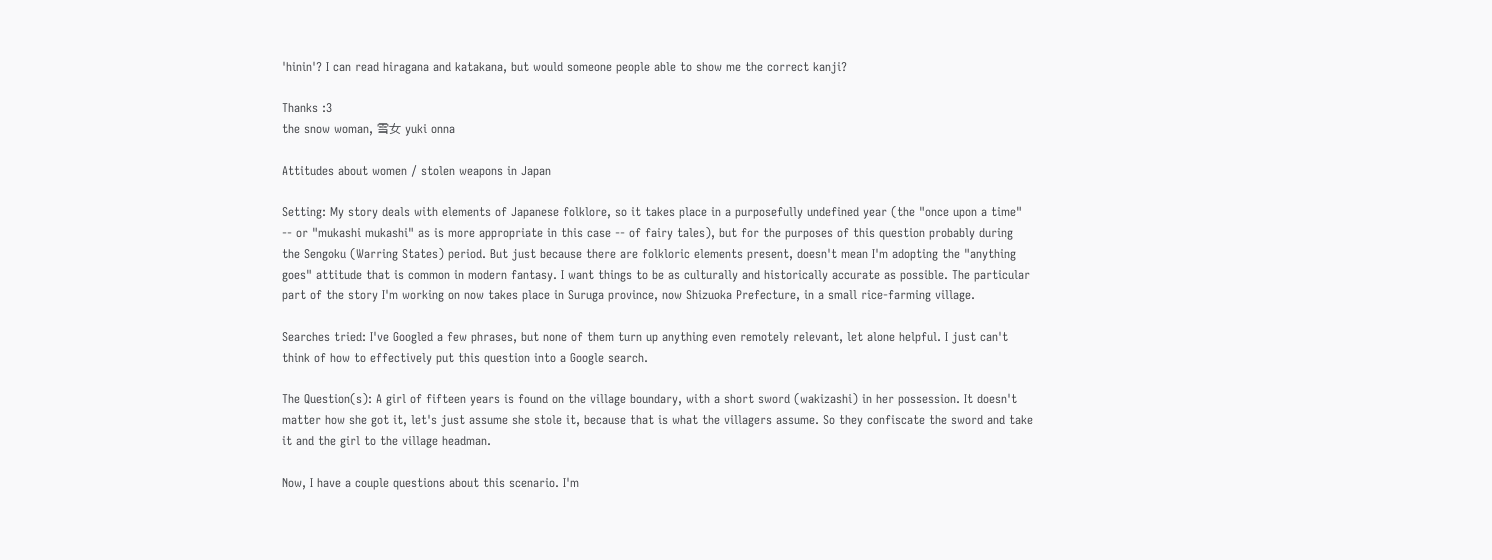'hinin'? I can read hiragana and katakana, but would someone people able to show me the correct kanji?

Thanks :3
the snow woman, 雪女 yuki onna

Attitudes about women / stolen weapons in Japan

Setting: My story deals with elements of Japanese folklore, so it takes place in a purposefully undefined year (the "once upon a time" -- or "mukashi mukashi" as is more appropriate in this case -- of fairy tales), but for the purposes of this question probably during the Sengoku (Warring States) period. But just because there are folkloric elements present, doesn't mean I'm adopting the "anything goes" attitude that is common in modern fantasy. I want things to be as culturally and historically accurate as possible. The particular part of the story I'm working on now takes place in Suruga province, now Shizuoka Prefecture, in a small rice-farming village.

Searches tried: I've Googled a few phrases, but none of them turn up anything even remotely relevant, let alone helpful. I just can't think of how to effectively put this question into a Google search.

The Question(s): A girl of fifteen years is found on the village boundary, with a short sword (wakizashi) in her possession. It doesn't matter how she got it, let's just assume she stole it, because that is what the villagers assume. So they confiscate the sword and take it and the girl to the village headman.

Now, I have a couple questions about this scenario. I'm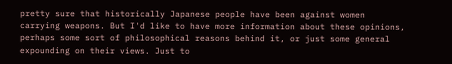pretty sure that historically Japanese people have been against women carrying weapons. But I'd like to have more information about these opinions, perhaps some sort of philosophical reasons behind it, or just some general expounding on their views. Just to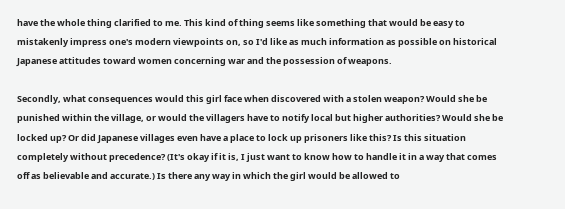have the whole thing clarified to me. This kind of thing seems like something that would be easy to mistakenly impress one's modern viewpoints on, so I'd like as much information as possible on historical Japanese attitudes toward women concerning war and the possession of weapons.

Secondly, what consequences would this girl face when discovered with a stolen weapon? Would she be punished within the village, or would the villagers have to notify local but higher authorities? Would she be locked up? Or did Japanese villages even have a place to lock up prisoners like this? Is this situation completely without precedence? (It's okay if it is, I just want to know how to handle it in a way that comes off as believable and accurate.) Is there any way in which the girl would be allowed to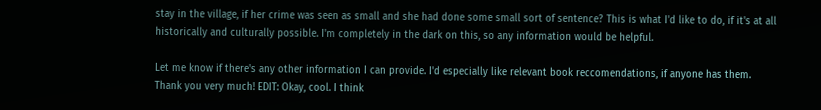stay in the village, if her crime was seen as small and she had done some small sort of sentence? This is what I'd like to do, if it's at all historically and culturally possible. I'm completely in the dark on this, so any information would be helpful.

Let me know if there's any other information I can provide. I'd especially like relevant book reccomendations, if anyone has them. Thank you very much! EDIT: Okay, cool. I think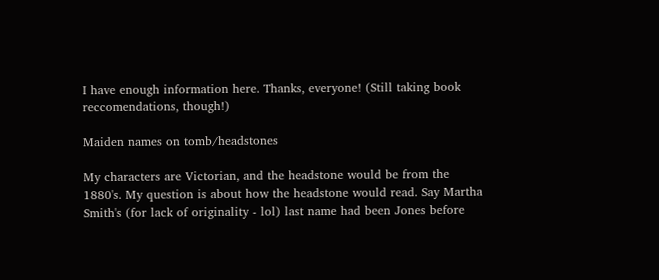I have enough information here. Thanks, everyone! (Still taking book reccomendations, though!)

Maiden names on tomb/headstones

My characters are Victorian, and the headstone would be from the 1880's. My question is about how the headstone would read. Say Martha Smith's (for lack of originality - lol) last name had been Jones before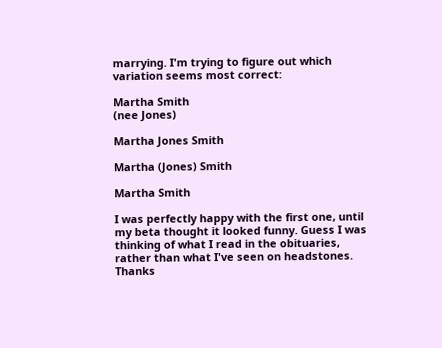marrying. I'm trying to figure out which variation seems most correct:

Martha Smith
(nee Jones)

Martha Jones Smith

Martha (Jones) Smith

Martha Smith

I was perfectly happy with the first one, until my beta thought it looked funny. Guess I was thinking of what I read in the obituaries, rather than what I've seen on headstones. Thanks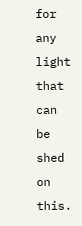for any light that can be shed on this.